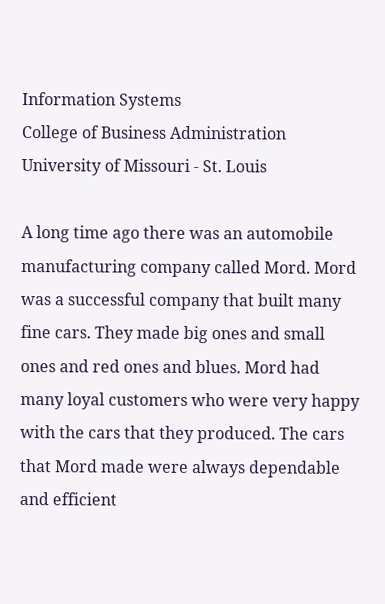Information Systems
College of Business Administration
University of Missouri - St. Louis

A long time ago there was an automobile manufacturing company called Mord. Mord was a successful company that built many fine cars. They made big ones and small ones and red ones and blues. Mord had many loyal customers who were very happy with the cars that they produced. The cars that Mord made were always dependable and efficient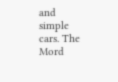and simple cars. The Mord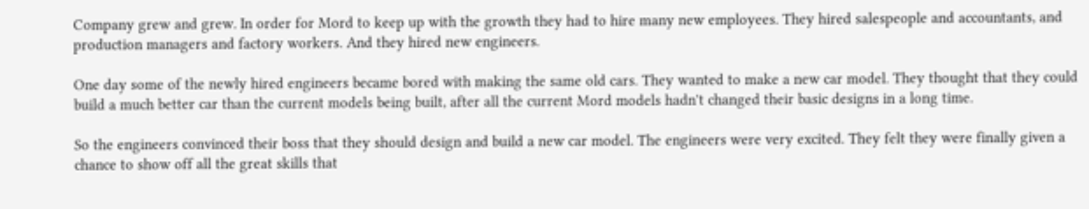Company grew and grew. In order for Mord to keep up with the growth they had to hire many new employees. They hired salespeople and accountants, and production managers and factory workers. And they hired new engineers.

One day some of the newly hired engineers became bored with making the same old cars. They wanted to make a new car model. They thought that they could build a much better car than the current models being built, after all the current Mord models hadn't changed their basic designs in a long time.

So the engineers convinced their boss that they should design and build a new car model. The engineers were very excited. They felt they were finally given a chance to show off all the great skills that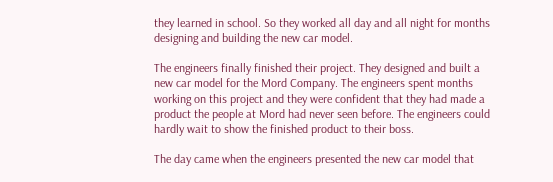they learned in school. So they worked all day and all night for months designing and building the new car model.

The engineers finally finished their project. They designed and built a new car model for the Mord Company. The engineers spent months working on this project and they were confident that they had made a product the people at Mord had never seen before. The engineers could hardly wait to show the finished product to their boss.

The day came when the engineers presented the new car model that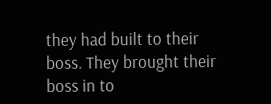they had built to their boss. They brought their boss in to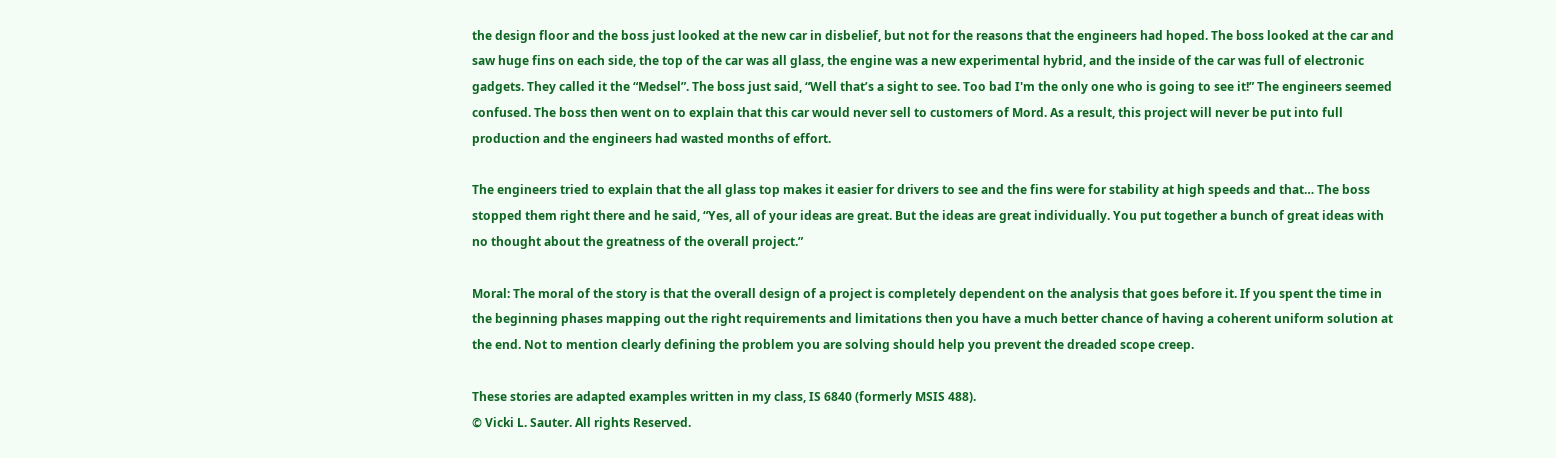the design floor and the boss just looked at the new car in disbelief, but not for the reasons that the engineers had hoped. The boss looked at the car and saw huge fins on each side, the top of the car was all glass, the engine was a new experimental hybrid, and the inside of the car was full of electronic gadgets. They called it the “Medsel”. The boss just said, “Well that’s a sight to see. Too bad I'm the only one who is going to see it!” The engineers seemed confused. The boss then went on to explain that this car would never sell to customers of Mord. As a result, this project will never be put into full production and the engineers had wasted months of effort.

The engineers tried to explain that the all glass top makes it easier for drivers to see and the fins were for stability at high speeds and that… The boss stopped them right there and he said, “Yes, all of your ideas are great. But the ideas are great individually. You put together a bunch of great ideas with no thought about the greatness of the overall project.”

Moral: The moral of the story is that the overall design of a project is completely dependent on the analysis that goes before it. If you spent the time in the beginning phases mapping out the right requirements and limitations then you have a much better chance of having a coherent uniform solution at the end. Not to mention clearly defining the problem you are solving should help you prevent the dreaded scope creep.

These stories are adapted examples written in my class, IS 6840 (formerly MSIS 488).
© Vicki L. Sauter. All rights Reserved.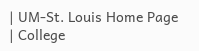| UM-St. Louis Home Page | College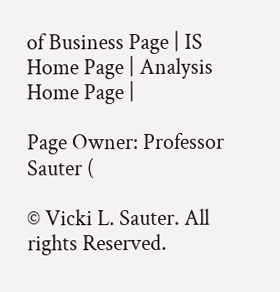of Business Page | IS Home Page | Analysis Home Page |

Page Owner: Professor Sauter (

© Vicki L. Sauter. All rights Reserved.